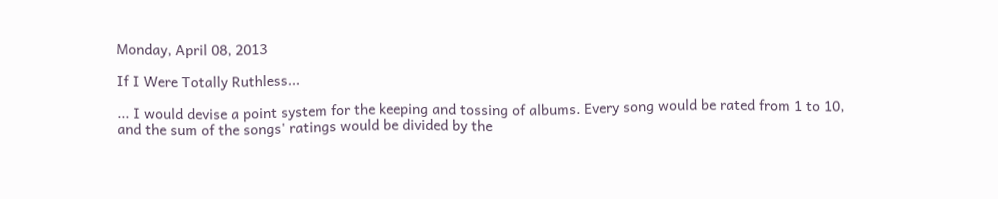Monday, April 08, 2013

If I Were Totally Ruthless...

... I would devise a point system for the keeping and tossing of albums. Every song would be rated from 1 to 10, and the sum of the songs' ratings would be divided by the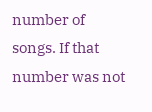number of songs. If that number was not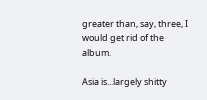greater than, say, three, I would get rid of the album.

Asia is...largely shitty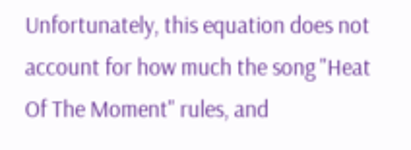Unfortunately, this equation does not account for how much the song "Heat Of The Moment" rules, and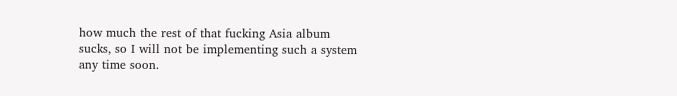how much the rest of that fucking Asia album sucks, so I will not be implementing such a system any time soon.